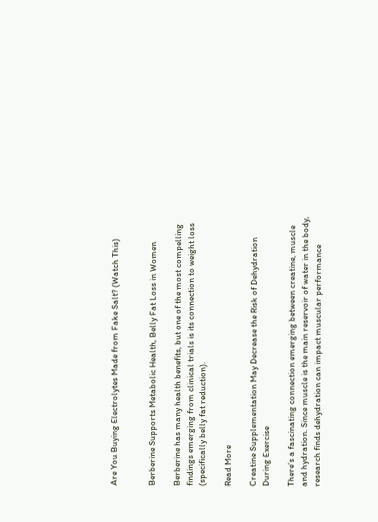Are You Buying Electrolytes Made from Fake Salt? (Watch This)


Berberine Supports Metabolic Health, Belly Fat Loss in Women

Berberine has many health benefits, but one of the most compelling findings emerging from clinical trials is its connection to weight loss (specifically belly fat reduction).

Read More

Creatine Supplementation May Decrease the Risk of Dehydration During Exercise

There’s a fascinating connection emerging between creatine, muscle and hydration. Since muscle is the main reservoir of water in the body, research finds dehydration can impact muscular performance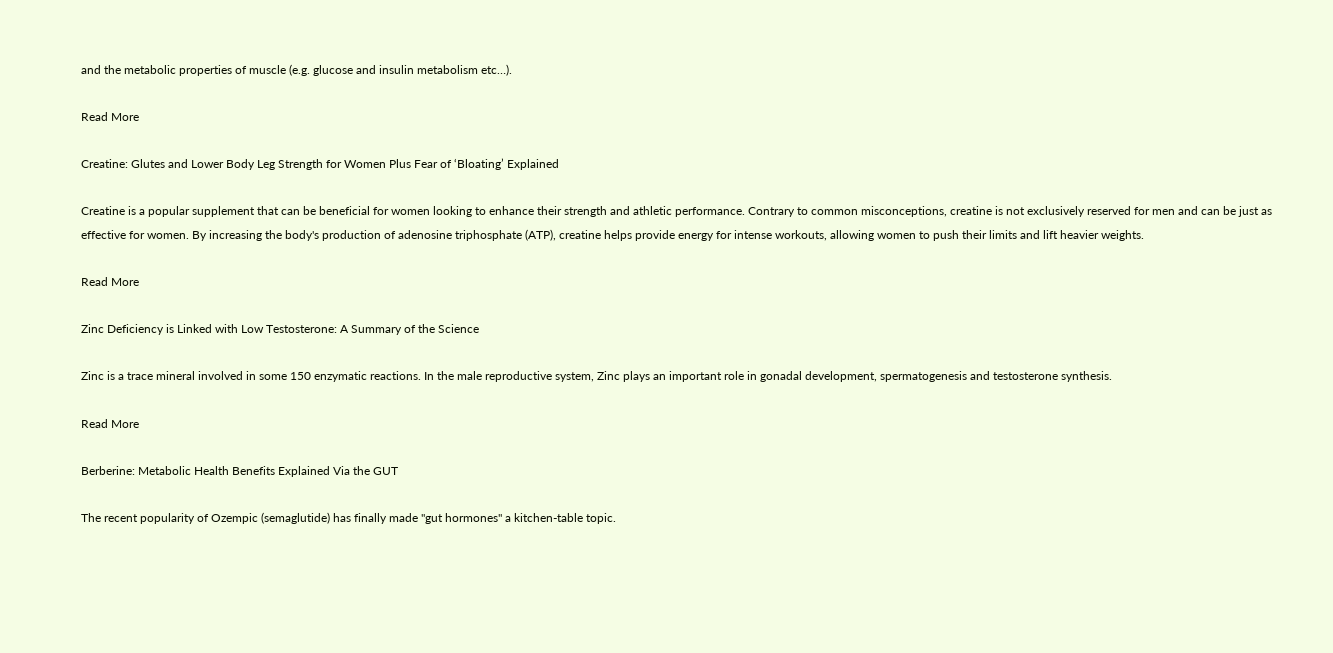and the metabolic properties of muscle (e.g. glucose and insulin metabolism etc…).

Read More

Creatine: Glutes and Lower Body Leg Strength for Women Plus Fear of ‘Bloating’ Explained

Creatine is a popular supplement that can be beneficial for women looking to enhance their strength and athletic performance. Contrary to common misconceptions, creatine is not exclusively reserved for men and can be just as effective for women. By increasing the body's production of adenosine triphosphate (ATP), creatine helps provide energy for intense workouts, allowing women to push their limits and lift heavier weights.

Read More

Zinc Deficiency is Linked with Low Testosterone: A Summary of the Science

Zinc is a trace mineral involved in some 150 enzymatic reactions. In the male reproductive system, Zinc plays an important role in gonadal development, spermatogenesis and testosterone synthesis.

Read More

Berberine: Metabolic Health Benefits Explained Via the GUT

The recent popularity of Ozempic (semaglutide) has finally made "gut hormones" a kitchen-table topic.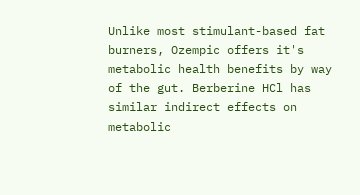Unlike most stimulant-based fat burners, Ozempic offers it's metabolic health benefits by way of the gut. Berberine HCl has similar indirect effects on metabolic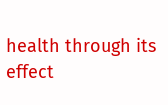health through its effect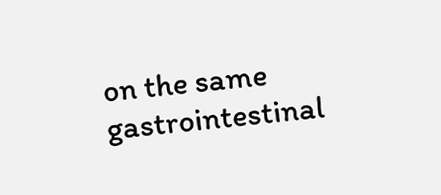on the same gastrointestinal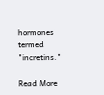hormones termed "incretins."

Read More